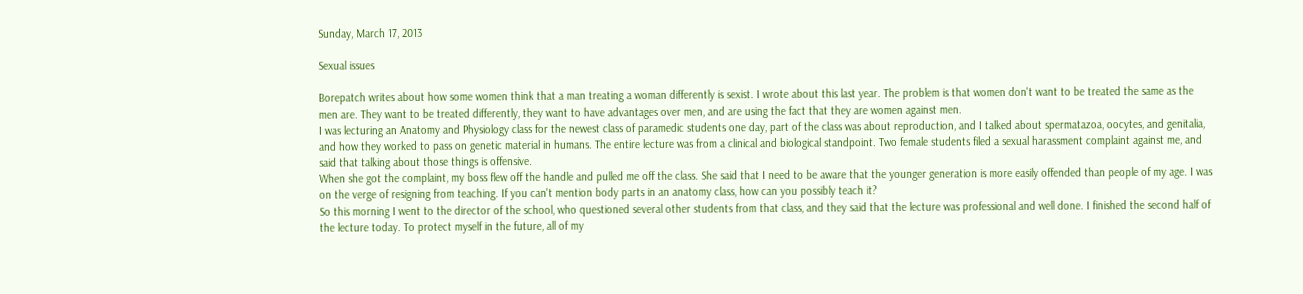Sunday, March 17, 2013

Sexual issues

Borepatch writes about how some women think that a man treating a woman differently is sexist. I wrote about this last year. The problem is that women don't want to be treated the same as the men are. They want to be treated differently, they want to have advantages over men, and are using the fact that they are women against men.
I was lecturing an Anatomy and Physiology class for the newest class of paramedic students one day, part of the class was about reproduction, and I talked about spermatazoa, oocytes, and genitalia, and how they worked to pass on genetic material in humans. The entire lecture was from a clinical and biological standpoint. Two female students filed a sexual harassment complaint against me, and said that talking about those things is offensive.
When she got the complaint, my boss flew off the handle and pulled me off the class. She said that I need to be aware that the younger generation is more easily offended than people of my age. I was on the verge of resigning from teaching. If you can't mention body parts in an anatomy class, how can you possibly teach it?
So this morning I went to the director of the school, who questioned several other students from that class, and they said that the lecture was professional and well done. I finished the second half of the lecture today. To protect myself in the future, all of my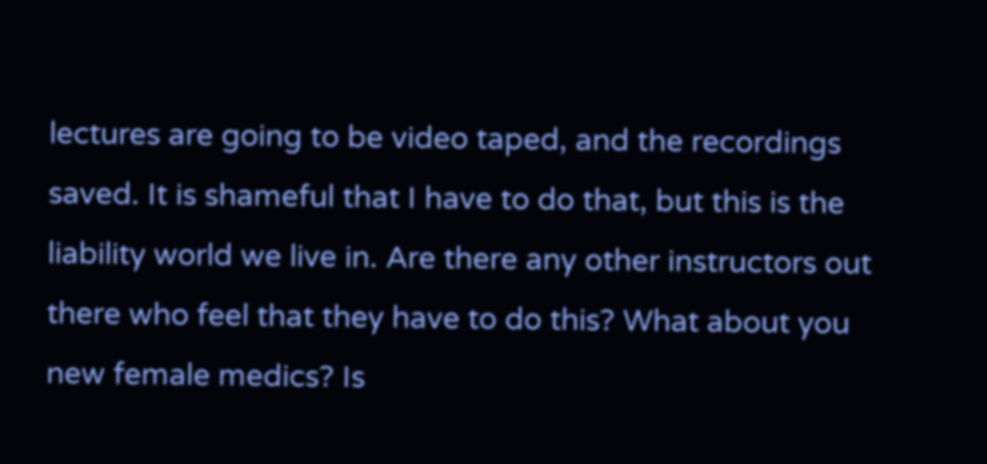lectures are going to be video taped, and the recordings saved. It is shameful that I have to do that, but this is the liability world we live in. Are there any other instructors out there who feel that they have to do this? What about you new female medics? Is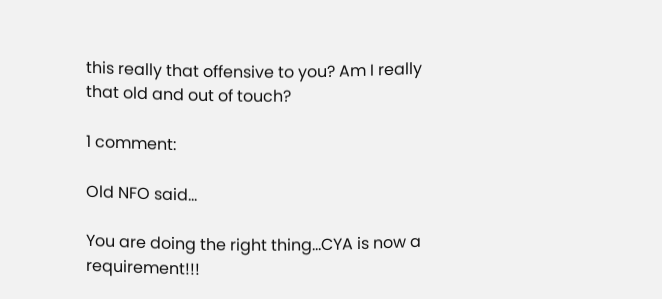this really that offensive to you? Am I really that old and out of touch?

1 comment:

Old NFO said...

You are doing the right thing...CYA is now a requirement!!!